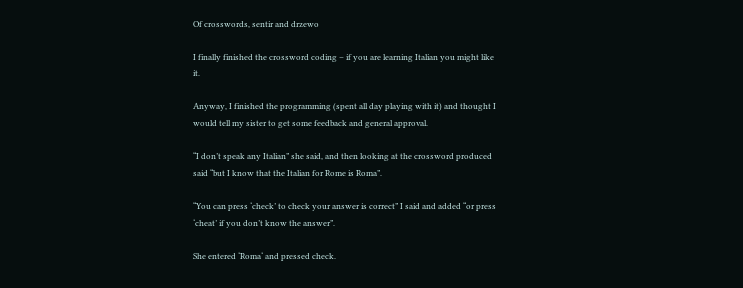Of crosswords, sentir and drzewo

I finally finished the crossword coding – if you are learning Italian you might like it.

Anyway, I finished the programming (spent all day playing with it) and thought I would tell my sister to get some feedback and general approval.

“I don’t speak any Italian” she said, and then looking at the crossword produced said “but I know that the Italian for Rome is Roma”.

“You can press ‘check’ to check your answer is correct” I said and added “or press ‘cheat’ if you don’t know the answer”.

She entered ‘Roma‘ and pressed check.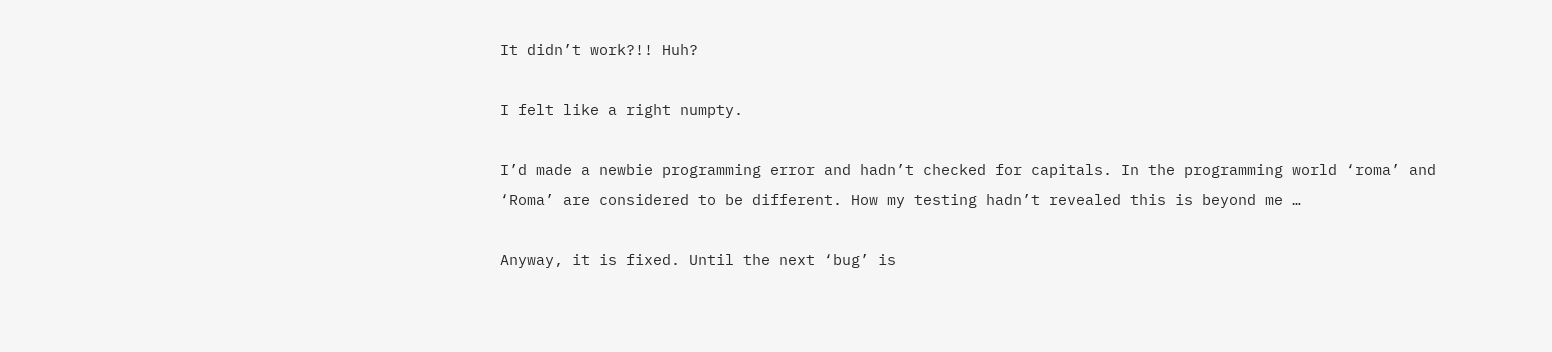It didn’t work?!! Huh?

I felt like a right numpty.

I’d made a newbie programming error and hadn’t checked for capitals. In the programming world ‘roma’ and ‘Roma’ are considered to be different. How my testing hadn’t revealed this is beyond me …

Anyway, it is fixed. Until the next ‘bug’ is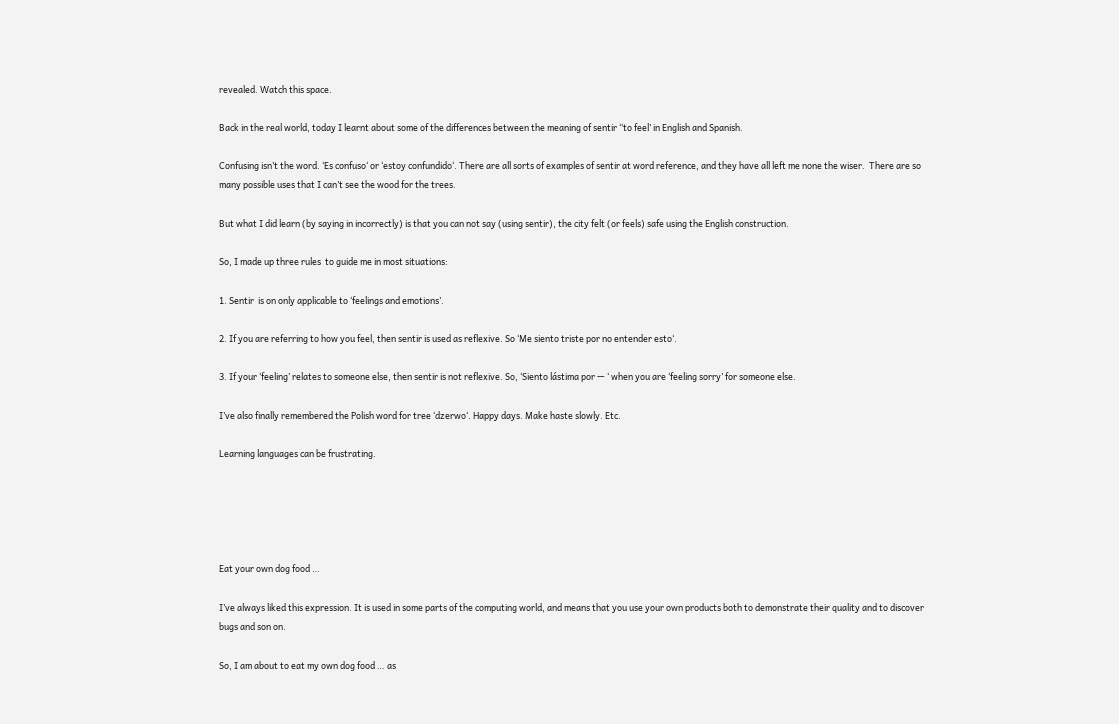revealed. Watch this space.

Back in the real world, today I learnt about some of the differences between the meaning of sentir ‘‘to feel’ in English and Spanish.

Confusing isn’t the word. ‘Es confuso‘ or ‘estoy confundido‘. There are all sorts of examples of sentir at word reference, and they have all left me none the wiser.  There are so many possible uses that I can’t see the wood for the trees.

But what I did learn (by saying in incorrectly) is that you can not say (using sentir), the city felt (or feels) safe using the English construction.

So, I made up three rules  to guide me in most situations:

1. Sentir  is on only applicable to ‘feelings and emotions’.

2. If you are referring to how you feel, then sentir is used as reflexive. So ‘Me siento triste por no entender esto‘.

3. If your ‘feeling’ relates to someone else, then sentir is not reflexive. So, ‘Siento lástima por — ‘ when you are ‘feeling sorry’ for someone else.

I’ve also finally remembered the Polish word for tree ‘dzerwo‘. Happy days. Make haste slowly. Etc.

Learning languages can be frustrating.





Eat your own dog food …

I’ve always liked this expression. It is used in some parts of the computing world, and means that you use your own products both to demonstrate their quality and to discover bugs and son on.

So, I am about to eat my own dog food … as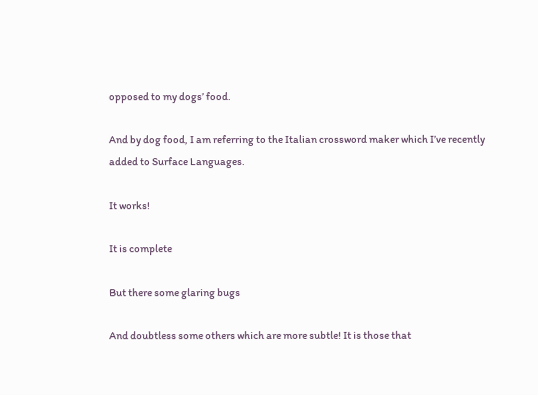opposed to my dogs’ food.

And by dog food, I am referring to the Italian crossword maker which I’ve recently added to Surface Languages.

It works!

It is complete

But there some glaring bugs

And doubtless some others which are more subtle! It is those that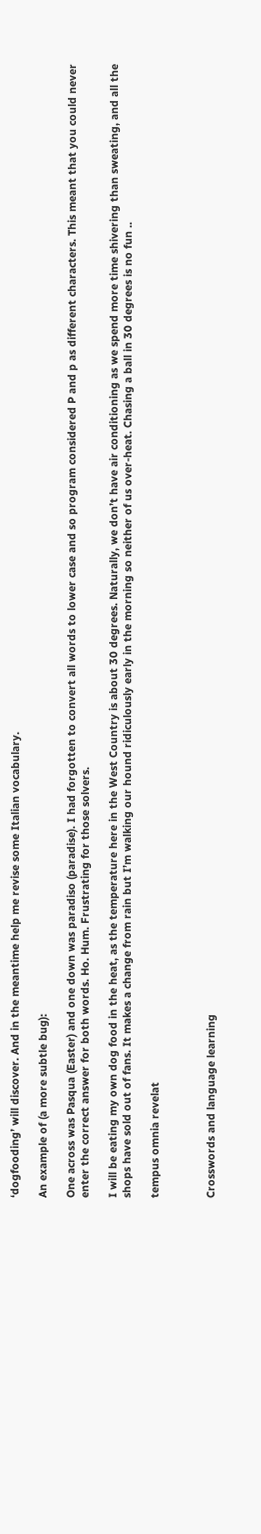‘dogfooding’ will discover. And in the meantime help me revise some Italian vocabulary.

An example of (a more subtle bug):

One across was Pasqua (Easter) and one down was paradiso (paradise). I had forgotten to convert all words to lower case and so program considered P and p as different characters. This meant that you could never enter the correct answer for both words. Ho. Hum. Frustrating for those solvers.

I will be eating my own dog food in the heat, as the temperature here in the West Country is about 30 degrees. Naturally, we don’t have air conditioning as we spend more time shivering than sweating, and all the shops have sold out of fans. It makes a change from rain but I’m walking our hound ridiculously early in the morning so neither of us over-heat. Chasing a ball in 30 degrees is no fun ..

tempus omnia revelat



Crosswords and language learning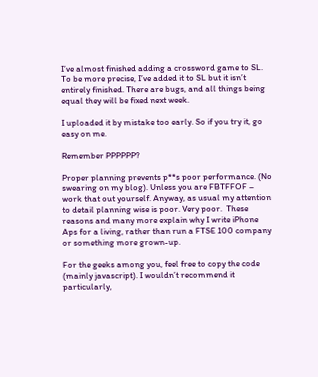I’ve almost finished adding a crossword game to SL. To be more precise, I’ve added it to SL but it isn’t entirely finished. There are bugs, and all things being equal they will be fixed next week.

I uploaded it by mistake too early. So if you try it, go easy on me.

Remember PPPPPP?

Proper planning prevents p**s poor performance. (No swearing on my blog). Unless you are FBTFFOF – work that out yourself. Anyway, as usual my attention to detail planning wise is poor. Very poor.  These reasons and many more explain why I write iPhone Aps for a living, rather than run a FTSE 100 company or something more grown-up.

For the geeks among you, feel free to copy the code (mainly javascript). I wouldn’t recommend it particularly,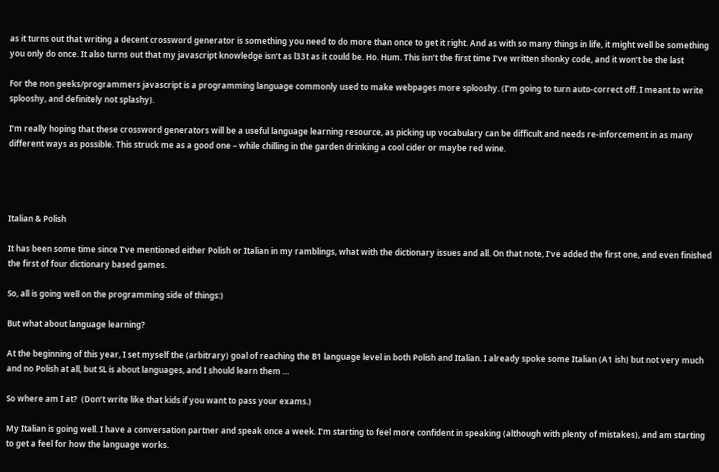as it turns out that writing a decent crossword generator is something you need to do more than once to get it right. And as with so many things in life, it might well be something you only do once. It also turns out that my javascript knowledge isn’t as l33t as it could be. Ho. Hum. This isn’t the first time I’ve written shonky code, and it won’t be the last

For the non geeks/programmers javascript is a programming language commonly used to make webpages more splooshy. (I’m going to turn auto-correct off. I meant to write splooshy, and definitely not splashy).

I’m really hoping that these crossword generators will be a useful language learning resource, as picking up vocabulary can be difficult and needs re-inforcement in as many different ways as possible. This struck me as a good one – while chilling in the garden drinking a cool cider or maybe red wine.




Italian & Polish

It has been some time since I’ve mentioned either Polish or Italian in my ramblings, what with the dictionary issues and all. On that note, I’ve added the first one, and even finished the first of four dictionary based games.

So, all is going well on the programming side of things:)

But what about language learning?

At the beginning of this year, I set myself the (arbitrary) goal of reaching the B1 language level in both Polish and Italian. I already spoke some Italian (A1 ish) but not very much and no Polish at all, but SL is about languages, and I should learn them …

So where am I at?  (Don’t write like that kids if you want to pass your exams.)

My Italian is going well. I have a conversation partner and speak once a week. I’m starting to feel more confident in speaking (although with plenty of mistakes), and am starting to get a feel for how the language works.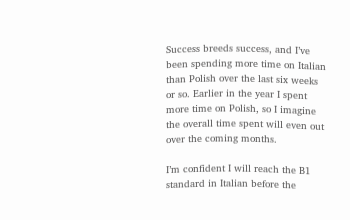Success breeds success, and I’ve been spending more time on Italian than Polish over the last six weeks or so. Earlier in the year I spent more time on Polish, so I imagine the overall time spent will even out over the coming months.

I’m confident I will reach the B1 standard in Italian before the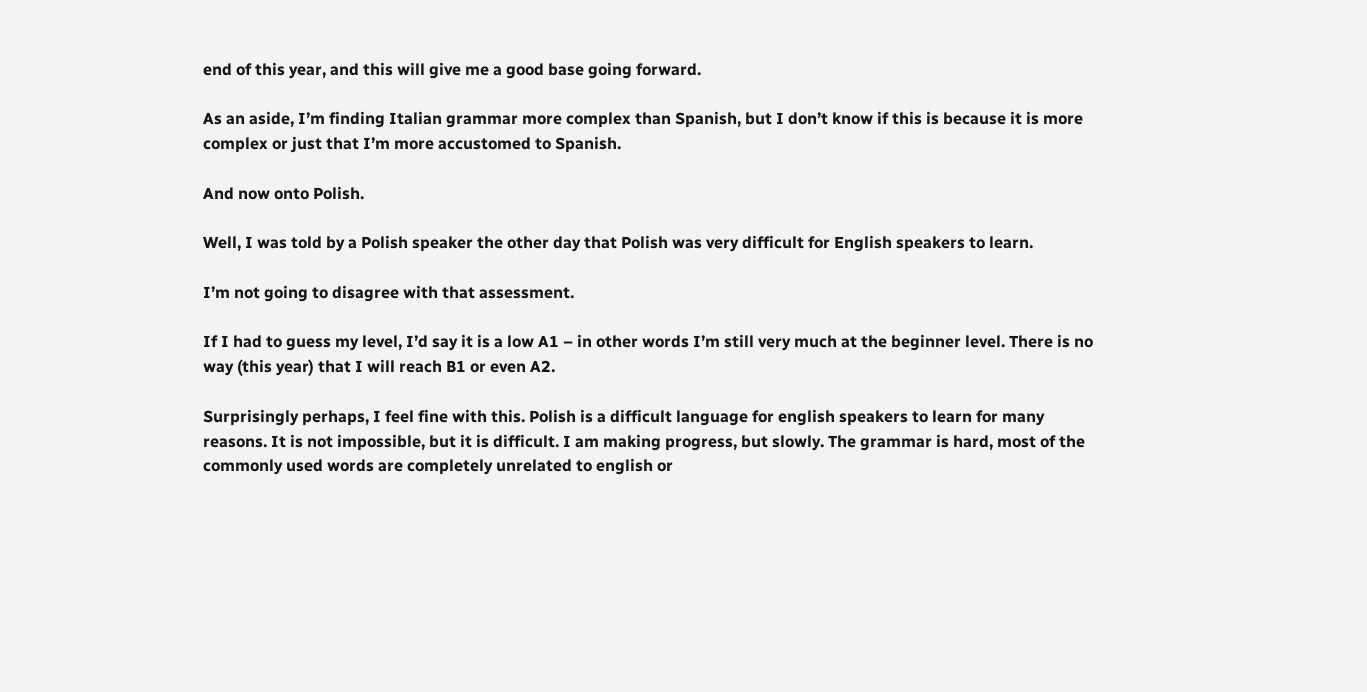end of this year, and this will give me a good base going forward.

As an aside, I’m finding Italian grammar more complex than Spanish, but I don’t know if this is because it is more complex or just that I’m more accustomed to Spanish.

And now onto Polish.

Well, I was told by a Polish speaker the other day that Polish was very difficult for English speakers to learn.

I’m not going to disagree with that assessment.

If I had to guess my level, I’d say it is a low A1 – in other words I’m still very much at the beginner level. There is no way (this year) that I will reach B1 or even A2.

Surprisingly perhaps, I feel fine with this. Polish is a difficult language for english speakers to learn for many reasons. It is not impossible, but it is difficult. I am making progress, but slowly. The grammar is hard, most of the commonly used words are completely unrelated to english or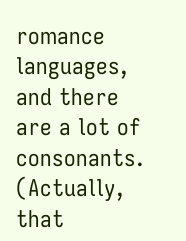romance languages, and there are a lot of consonants. (Actually, that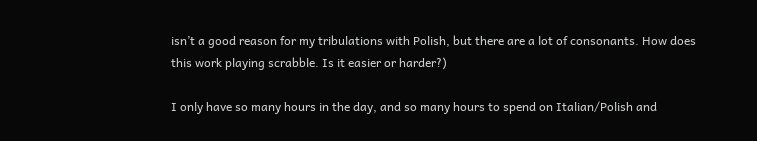isn’t a good reason for my tribulations with Polish, but there are a lot of consonants. How does this work playing scrabble. Is it easier or harder?)

I only have so many hours in the day, and so many hours to spend on Italian/Polish and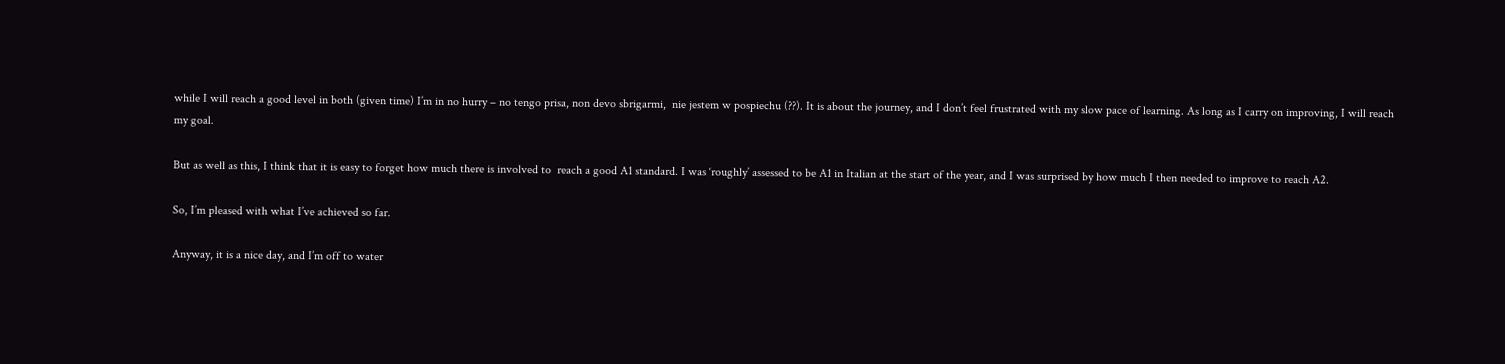while I will reach a good level in both (given time) I’m in no hurry – no tengo prisa, non devo sbrigarmi,  nie jestem w pospiechu (??). It is about the journey, and I don’t feel frustrated with my slow pace of learning. As long as I carry on improving, I will reach my goal.

But as well as this, I think that it is easy to forget how much there is involved to  reach a good A1 standard. I was ‘roughly’ assessed to be A1 in Italian at the start of the year, and I was surprised by how much I then needed to improve to reach A2.

So, I’m pleased with what I’ve achieved so far.

Anyway, it is a nice day, and I’m off to water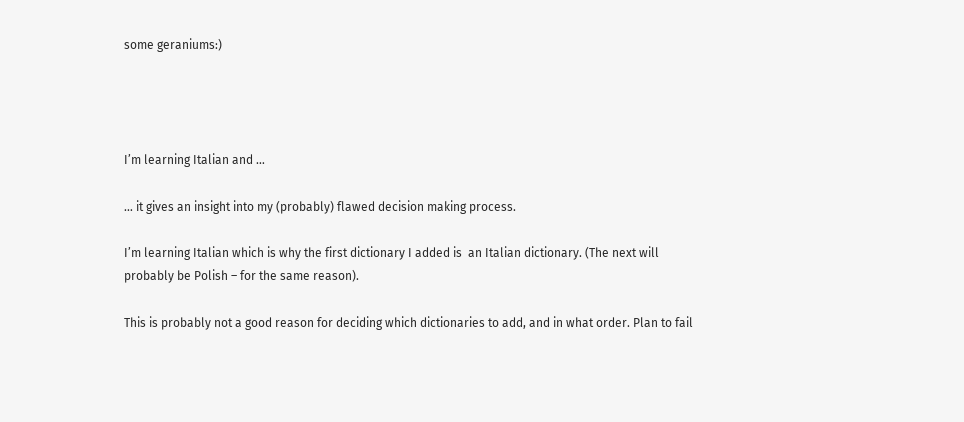some geraniums:)




I’m learning Italian and …

… it gives an insight into my (probably) flawed decision making process.

I’m learning Italian which is why the first dictionary I added is  an Italian dictionary. (The next will probably be Polish – for the same reason).

This is probably not a good reason for deciding which dictionaries to add, and in what order. Plan to fail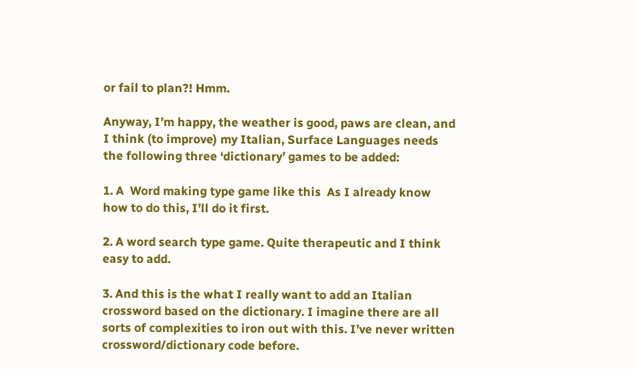or fail to plan?! Hmm.

Anyway, I’m happy, the weather is good, paws are clean, and I think (to improve) my Italian, Surface Languages needs the following three ‘dictionary’ games to be added:

1. A  Word making type game like this  As I already know how to do this, I’ll do it first.

2. A word search type game. Quite therapeutic and I think easy to add.

3. And this is the what I really want to add an Italian crossword based on the dictionary. I imagine there are all sorts of complexities to iron out with this. I’ve never written crossword/dictionary code before.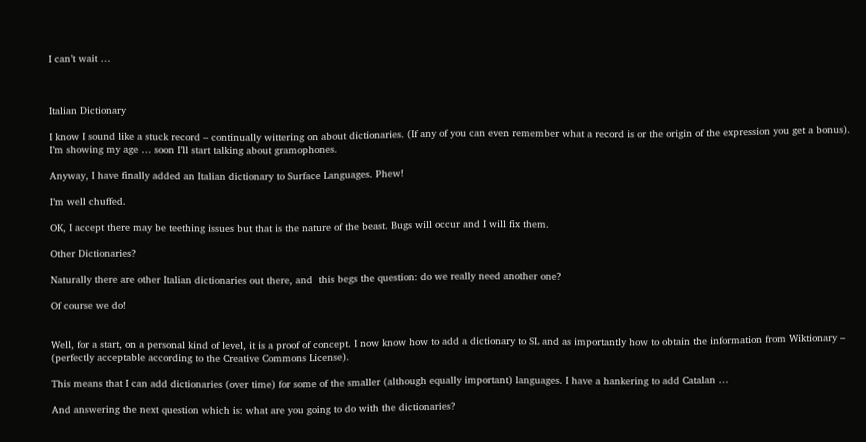I can’t wait …



Italian Dictionary

I know I sound like a stuck record – continually wittering on about dictionaries. (If any of you can even remember what a record is or the origin of the expression you get a bonus). I’m showing my age … soon I’ll start talking about gramophones.

Anyway, I have finally added an Italian dictionary to Surface Languages. Phew!

I’m well chuffed.

OK, I accept there may be teething issues but that is the nature of the beast. Bugs will occur and I will fix them.

Other Dictionaries?

Naturally there are other Italian dictionaries out there, and  this begs the question: do we really need another one?

Of course we do!


Well, for a start, on a personal kind of level, it is a proof of concept. I now know how to add a dictionary to SL and as importantly how to obtain the information from Wiktionary – (perfectly acceptable according to the Creative Commons License).

This means that I can add dictionaries (over time) for some of the smaller (although equally important) languages. I have a hankering to add Catalan …

And answering the next question which is: what are you going to do with the dictionaries?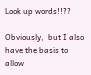Look up words!!??

Obviously,  but I also have the basis to allow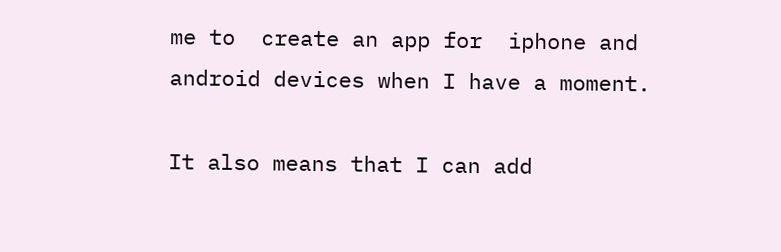me to  create an app for  iphone and android devices when I have a moment.

It also means that I can add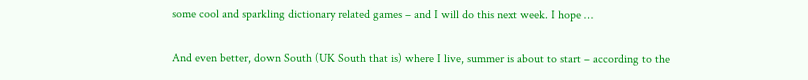some cool and sparkling dictionary related games – and I will do this next week. I hope …

And even better, down South (UK South that is) where I live, summer is about to start – according to the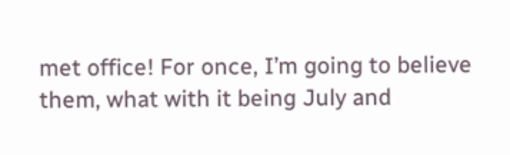met office! For once, I’m going to believe them, what with it being July and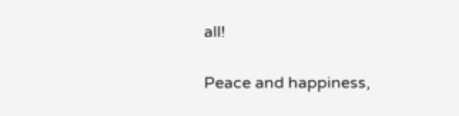all!

Peace and happiness,